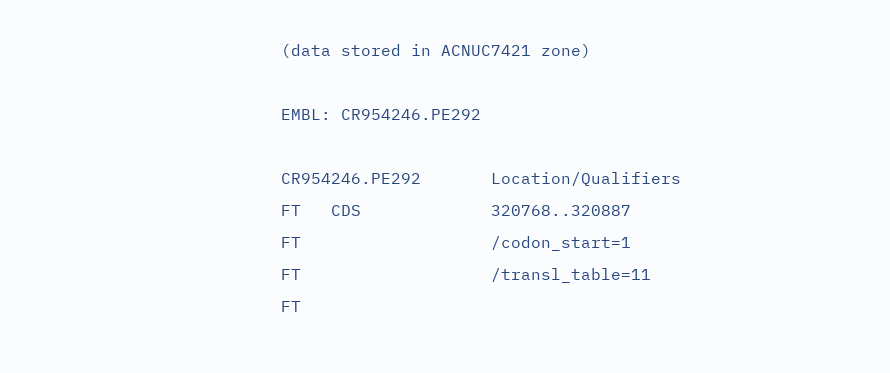(data stored in ACNUC7421 zone)

EMBL: CR954246.PE292

CR954246.PE292       Location/Qualifiers
FT   CDS             320768..320887
FT                   /codon_start=1
FT                   /transl_table=11
FT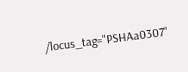/locus_tag="PSHAa0307"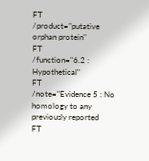FT                   /product="putative orphan protein"
FT                   /function="6.2 : Hypothetical"
FT                   /note="Evidence 5 : No homology to any previously reported
FT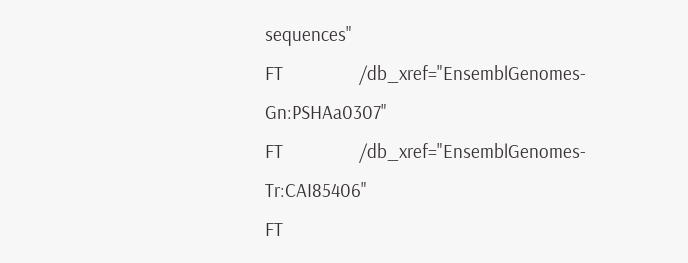sequences"
FT                   /db_xref="EnsemblGenomes-Gn:PSHAa0307"
FT                   /db_xref="EnsemblGenomes-Tr:CAI85406"
FT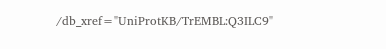/db_xref="UniProtKB/TrEMBL:Q3ILC9"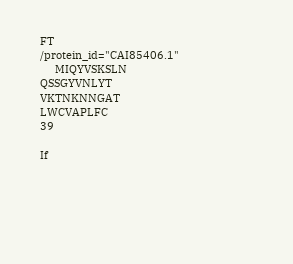FT                   /protein_id="CAI85406.1"
     MIQYVSKSLN QSSGYVNLYT VKTNKNNGAT LWCVAPLFC                               39

If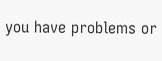you have problems or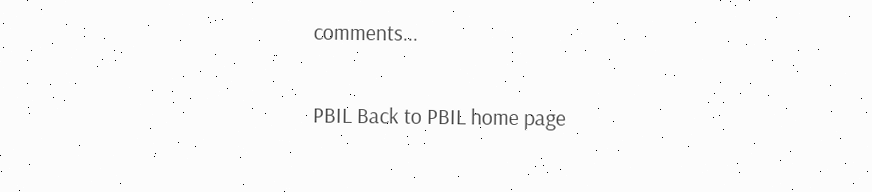comments...

PBIL Back to PBIL home page